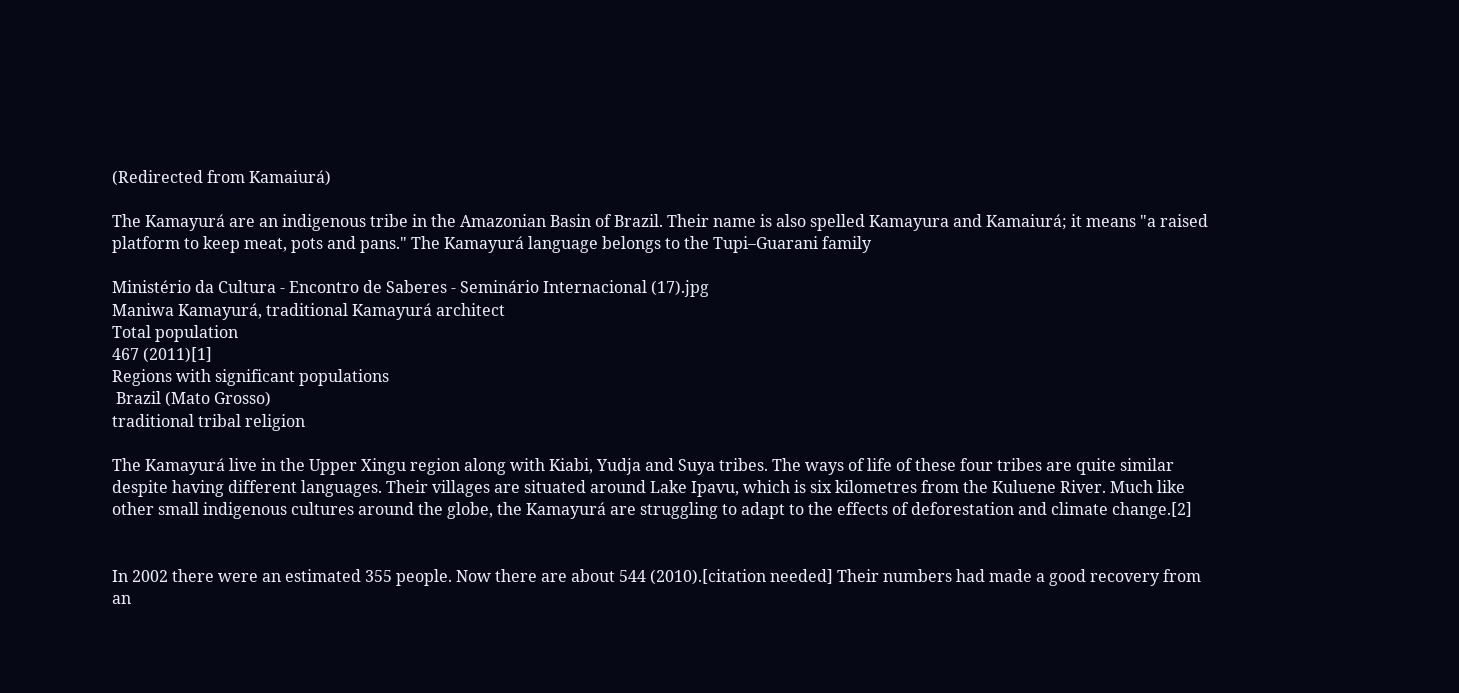(Redirected from Kamaiurá)

The Kamayurá are an indigenous tribe in the Amazonian Basin of Brazil. Their name is also spelled Kamayura and Kamaiurá; it means "a raised platform to keep meat, pots and pans." The Kamayurá language belongs to the Tupi–Guarani family

Ministério da Cultura - Encontro de Saberes - Seminário Internacional (17).jpg
Maniwa Kamayurá, traditional Kamayurá architect
Total population
467 (2011)[1]
Regions with significant populations
 Brazil (Mato Grosso)
traditional tribal religion

The Kamayurá live in the Upper Xingu region along with Kiabi, Yudja and Suya tribes. The ways of life of these four tribes are quite similar despite having different languages. Their villages are situated around Lake Ipavu, which is six kilometres from the Kuluene River. Much like other small indigenous cultures around the globe, the Kamayurá are struggling to adapt to the effects of deforestation and climate change.[2]


In 2002 there were an estimated 355 people. Now there are about 544 (2010).[citation needed] Their numbers had made a good recovery from an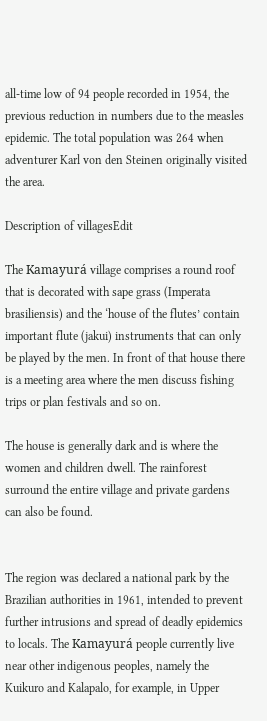all-time low of 94 people recorded in 1954, the previous reduction in numbers due to the measles epidemic. The total population was 264 when adventurer Karl von den Steinen originally visited the area.

Description of villagesEdit

The Kamayurá village comprises a round roof that is decorated with sape grass (Imperata brasiliensis) and the ‘house of the flutes’ contain important flute (jakui) instruments that can only be played by the men. In front of that house there is a meeting area where the men discuss fishing trips or plan festivals and so on.

The house is generally dark and is where the women and children dwell. The rainforest surround the entire village and private gardens can also be found.


The region was declared a national park by the Brazilian authorities in 1961, intended to prevent further intrusions and spread of deadly epidemics to locals. The Kamayurá people currently live near other indigenous peoples, namely the Kuikuro and Kalapalo, for example, in Upper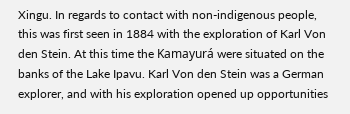Xingu. In regards to contact with non-indigenous people, this was first seen in 1884 with the exploration of Karl Von den Stein. At this time the Kamayurá were situated on the banks of the Lake Ipavu. Karl Von den Stein was a German explorer, and with his exploration opened up opportunities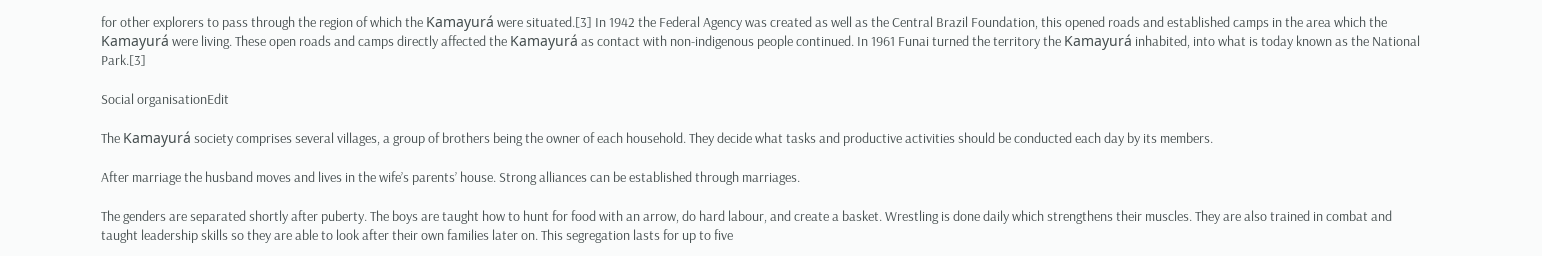for other explorers to pass through the region of which the Kamayurá were situated.[3] In 1942 the Federal Agency was created as well as the Central Brazil Foundation, this opened roads and established camps in the area which the Kamayurá were living. These open roads and camps directly affected the Kamayurá as contact with non-indigenous people continued. In 1961 Funai turned the territory the Kamayurá inhabited, into what is today known as the National Park.[3]

Social organisationEdit

The Kamayurá society comprises several villages, a group of brothers being the owner of each household. They decide what tasks and productive activities should be conducted each day by its members.

After marriage the husband moves and lives in the wife’s parents’ house. Strong alliances can be established through marriages.

The genders are separated shortly after puberty. The boys are taught how to hunt for food with an arrow, do hard labour, and create a basket. Wrestling is done daily which strengthens their muscles. They are also trained in combat and taught leadership skills so they are able to look after their own families later on. This segregation lasts for up to five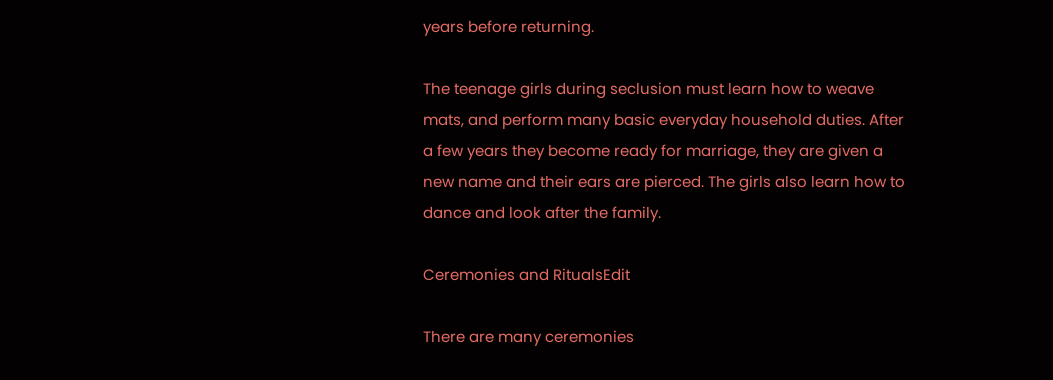years before returning.

The teenage girls during seclusion must learn how to weave mats, and perform many basic everyday household duties. After a few years they become ready for marriage, they are given a new name and their ears are pierced. The girls also learn how to dance and look after the family.

Ceremonies and RitualsEdit

There are many ceremonies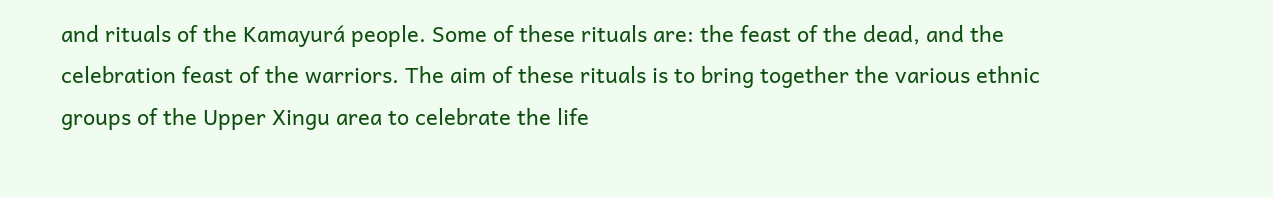and rituals of the Kamayurá people. Some of these rituals are: the feast of the dead, and the celebration feast of the warriors. The aim of these rituals is to bring together the various ethnic groups of the Upper Xingu area to celebrate the life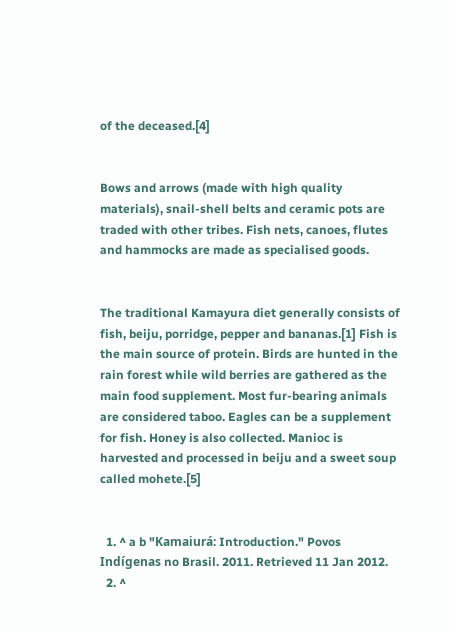of the deceased.[4]


Bows and arrows (made with high quality materials), snail-shell belts and ceramic pots are traded with other tribes. Fish nets, canoes, flutes and hammocks are made as specialised goods.


The traditional Kamayura diet generally consists of fish, beiju, porridge, pepper and bananas.[1] Fish is the main source of protein. Birds are hunted in the rain forest while wild berries are gathered as the main food supplement. Most fur-bearing animals are considered taboo. Eagles can be a supplement for fish. Honey is also collected. Manioc is harvested and processed in beiju and a sweet soup called mohete.[5]


  1. ^ a b "Kamaiurá: Introduction." Povos Indígenas no Brasil. 2011. Retrieved 11 Jan 2012.
  2. ^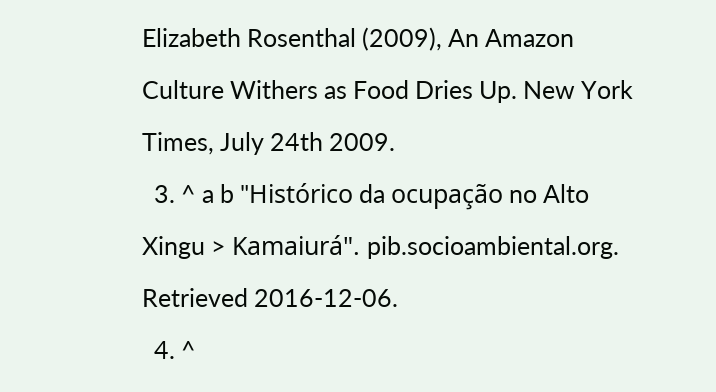Elizabeth Rosenthal (2009), An Amazon Culture Withers as Food Dries Up. New York Times, July 24th 2009.
  3. ^ a b "Histórico da ocupação no Alto Xingu > Kamaiurá". pib.socioambiental.org. Retrieved 2016-12-06.
  4. ^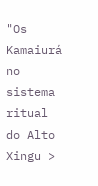"Os Kamaiurá no sistema ritual do Alto Xingu >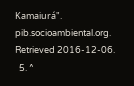Kamaiurá". pib.socioambiental.org. Retrieved 2016-12-06.
  5. ^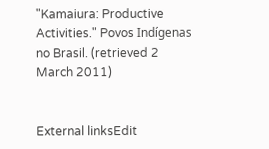"Kamaiura: Productive Activities." Povos Indígenas no Brasil. (retrieved 2 March 2011)


External linksEdit